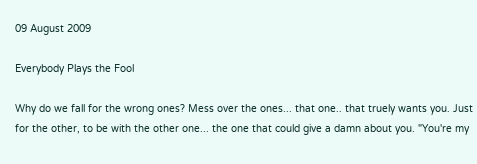09 August 2009

Everybody Plays the Fool

Why do we fall for the wrong ones? Mess over the ones... that one.. that truely wants you. Just for the other, to be with the other one... the one that could give a damn about you. "You're my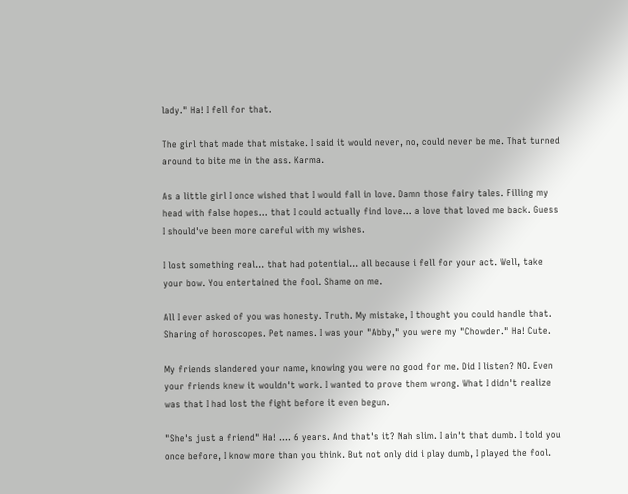lady." Ha! I fell for that.

The girl that made that mistake. I said it would never, no, could never be me. That turned around to bite me in the ass. Karma.

As a little girl I once wished that I would fall in love. Damn those fairy tales. Filling my head with false hopes... that I could actually find love... a love that loved me back. Guess I should've been more careful with my wishes.

I lost something real... that had potential... all because i fell for your act. Well, take your bow. You entertained the fool. Shame on me.

All I ever asked of you was honesty. Truth. My mistake, I thought you could handle that.
Sharing of horoscopes. Pet names. I was your "Abby," you were my "Chowder." Ha! Cute.

My friends slandered your name, knowing you were no good for me. Did I listen? NO. Even your friends knew it wouldn't work. I wanted to prove them wrong. What I didn't realize was that I had lost the fight before it even begun.

"She's just a friend" Ha! .... 6 years. And that's it? Nah slim. I ain't that dumb. I told you once before, I know more than you think. But not only did i play dumb, I played the fool.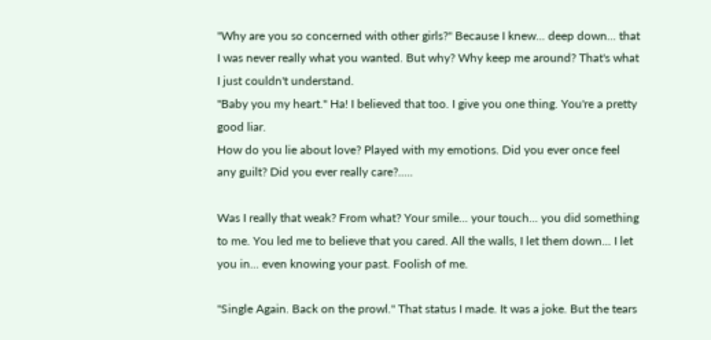"Why are you so concerned with other girls?" Because I knew... deep down... that I was never really what you wanted. But why? Why keep me around? That's what I just couldn't understand.
"Baby you my heart." Ha! I believed that too. I give you one thing. You're a pretty good liar.
How do you lie about love? Played with my emotions. Did you ever once feel any guilt? Did you ever really care?.....

Was I really that weak? From what? Your smile... your touch... you did something to me. You led me to believe that you cared. All the walls, I let them down... I let you in... even knowing your past. Foolish of me.

"Single Again. Back on the prowl." That status I made. It was a joke. But the tears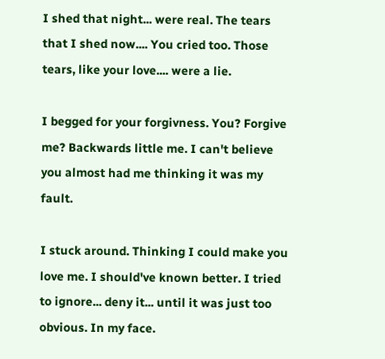I shed that night... were real. The tears that I shed now.... You cried too. Those tears, like your love.... were a lie.

I begged for your forgivness. You? Forgive me? Backwards little me. I can't believe you almost had me thinking it was my fault.

I stuck around. Thinking I could make you love me. I should've known better. I tried to ignore... deny it... until it was just too obvious. In my face.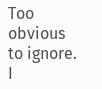Too obvious to ignore.
I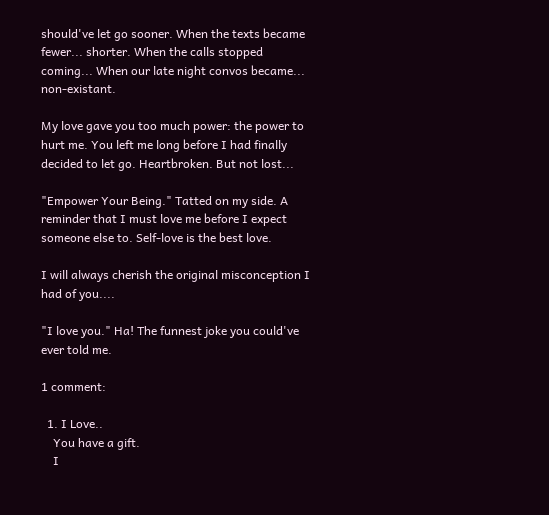should've let go sooner. When the texts became fewer... shorter. When the calls stopped coming... When our late night convos became... non-existant.

My love gave you too much power: the power to hurt me. You left me long before I had finally decided to let go. Heartbroken. But not lost...

"Empower Your Being." Tatted on my side. A reminder that I must love me before I expect someone else to. Self-love is the best love.

I will always cherish the original misconception I had of you....

"I love you." Ha! The funnest joke you could've ever told me.

1 comment:

  1. I Love..
    You have a gift.
    I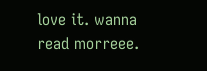love it. wanna read morreee.